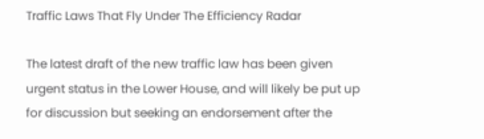Traffic Laws That Fly Under The Efficiency Radar

The latest draft of the new traffic law has been given urgent status in the Lower House, and will likely be put up for discussion but seeking an endorsement after the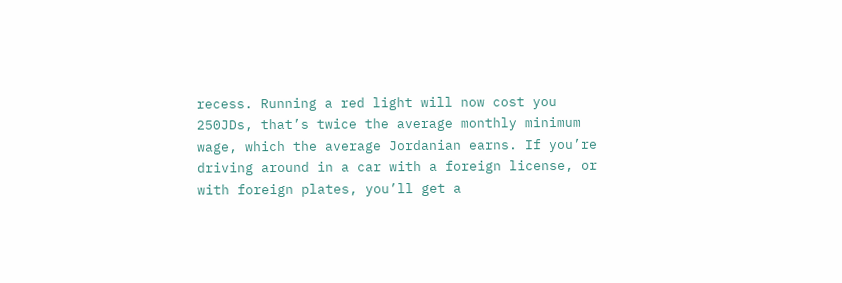recess. Running a red light will now cost you 250JDs, that’s twice the average monthly minimum wage, which the average Jordanian earns. If you’re driving around in a car with a foreign license, or with foreign plates, you’ll get a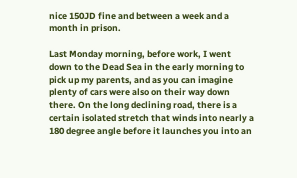nice 150JD fine and between a week and a month in prison.

Last Monday morning, before work, I went down to the Dead Sea in the early morning to pick up my parents, and as you can imagine plenty of cars were also on their way down there. On the long declining road, there is a certain isolated stretch that winds into nearly a 180 degree angle before it launches you into an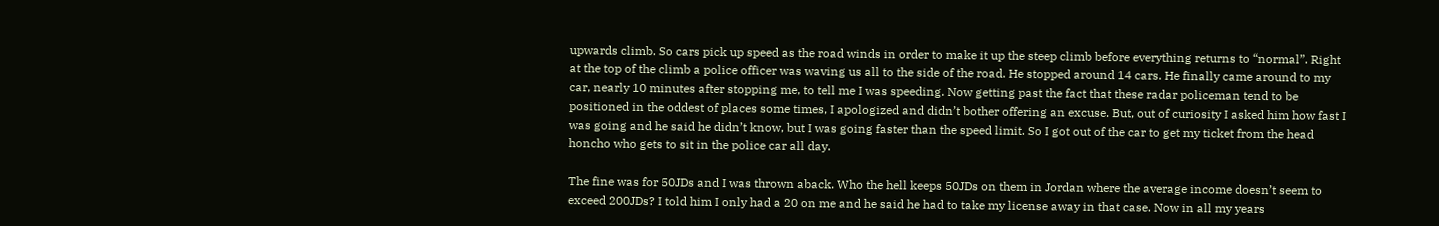upwards climb. So cars pick up speed as the road winds in order to make it up the steep climb before everything returns to “normal”. Right at the top of the climb a police officer was waving us all to the side of the road. He stopped around 14 cars. He finally came around to my car, nearly 10 minutes after stopping me, to tell me I was speeding. Now getting past the fact that these radar policeman tend to be positioned in the oddest of places some times, I apologized and didn’t bother offering an excuse. But, out of curiosity I asked him how fast I was going and he said he didn’t know, but I was going faster than the speed limit. So I got out of the car to get my ticket from the head honcho who gets to sit in the police car all day.

The fine was for 50JDs and I was thrown aback. Who the hell keeps 50JDs on them in Jordan where the average income doesn’t seem to exceed 200JDs? I told him I only had a 20 on me and he said he had to take my license away in that case. Now in all my years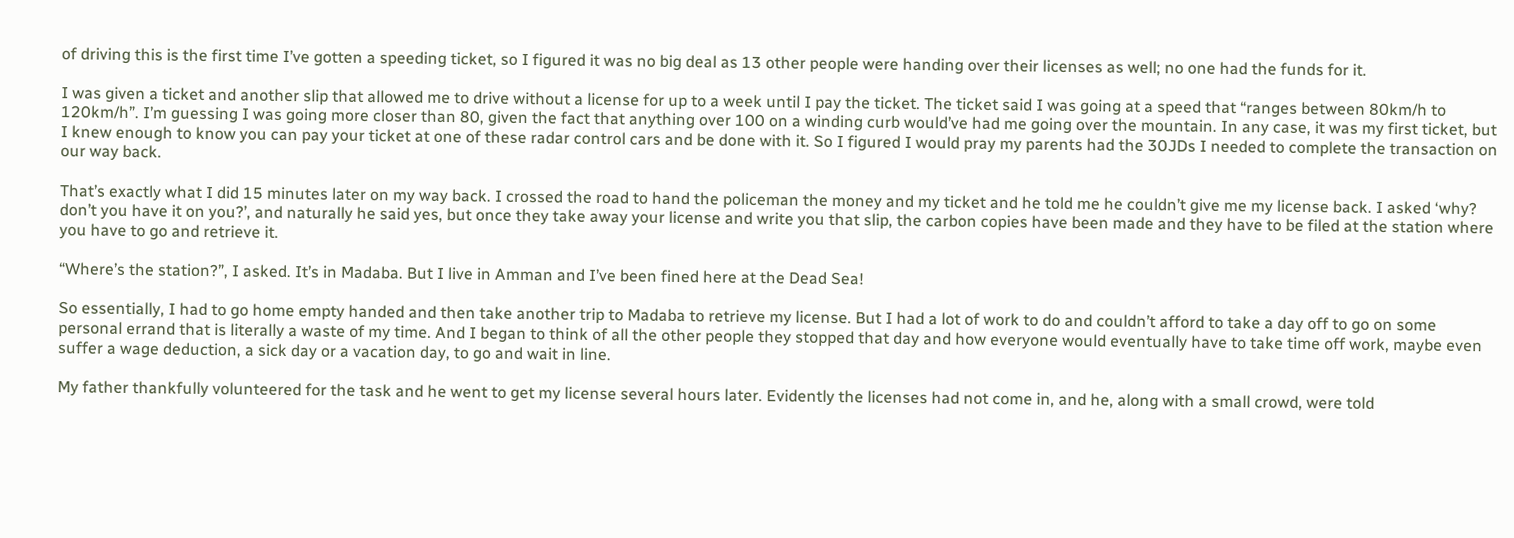of driving this is the first time I’ve gotten a speeding ticket, so I figured it was no big deal as 13 other people were handing over their licenses as well; no one had the funds for it.

I was given a ticket and another slip that allowed me to drive without a license for up to a week until I pay the ticket. The ticket said I was going at a speed that “ranges between 80km/h to 120km/h”. I’m guessing I was going more closer than 80, given the fact that anything over 100 on a winding curb would’ve had me going over the mountain. In any case, it was my first ticket, but I knew enough to know you can pay your ticket at one of these radar control cars and be done with it. So I figured I would pray my parents had the 30JDs I needed to complete the transaction on our way back.

That’s exactly what I did 15 minutes later on my way back. I crossed the road to hand the policeman the money and my ticket and he told me he couldn’t give me my license back. I asked ‘why? don’t you have it on you?’, and naturally he said yes, but once they take away your license and write you that slip, the carbon copies have been made and they have to be filed at the station where you have to go and retrieve it.

“Where’s the station?”, I asked. It’s in Madaba. But I live in Amman and I’ve been fined here at the Dead Sea!

So essentially, I had to go home empty handed and then take another trip to Madaba to retrieve my license. But I had a lot of work to do and couldn’t afford to take a day off to go on some personal errand that is literally a waste of my time. And I began to think of all the other people they stopped that day and how everyone would eventually have to take time off work, maybe even suffer a wage deduction, a sick day or a vacation day, to go and wait in line.

My father thankfully volunteered for the task and he went to get my license several hours later. Evidently the licenses had not come in, and he, along with a small crowd, were told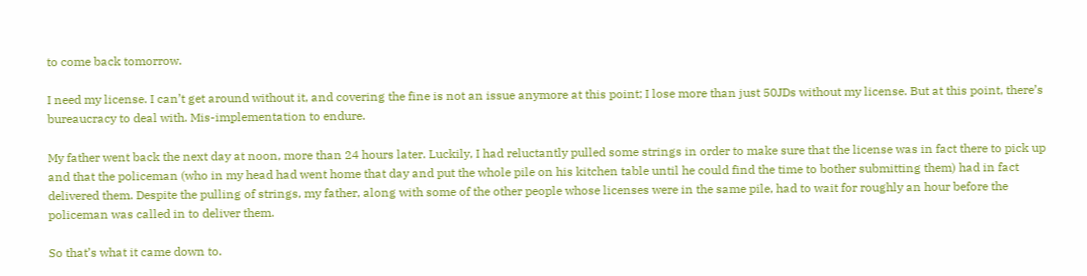to come back tomorrow.

I need my license. I can’t get around without it, and covering the fine is not an issue anymore at this point; I lose more than just 50JDs without my license. But at this point, there’s bureaucracy to deal with. Mis-implementation to endure.

My father went back the next day at noon, more than 24 hours later. Luckily, I had reluctantly pulled some strings in order to make sure that the license was in fact there to pick up and that the policeman (who in my head had went home that day and put the whole pile on his kitchen table until he could find the time to bother submitting them) had in fact delivered them. Despite the pulling of strings, my father, along with some of the other people whose licenses were in the same pile, had to wait for roughly an hour before the policeman was called in to deliver them.

So that’s what it came down to.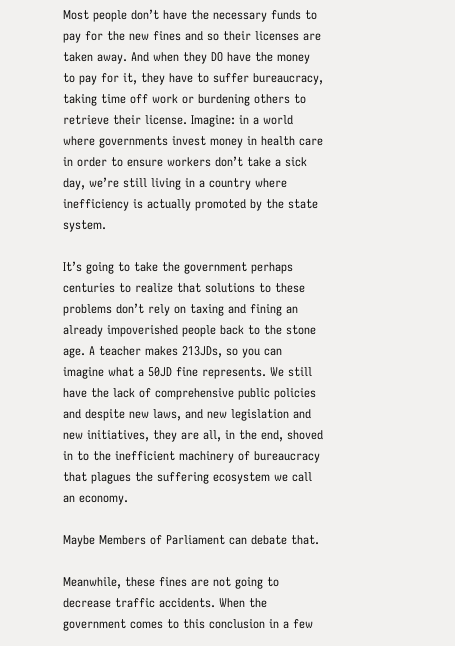Most people don’t have the necessary funds to pay for the new fines and so their licenses are taken away. And when they DO have the money to pay for it, they have to suffer bureaucracy, taking time off work or burdening others to retrieve their license. Imagine: in a world where governments invest money in health care in order to ensure workers don’t take a sick day, we’re still living in a country where inefficiency is actually promoted by the state system.

It’s going to take the government perhaps centuries to realize that solutions to these problems don’t rely on taxing and fining an already impoverished people back to the stone age. A teacher makes 213JDs, so you can imagine what a 50JD fine represents. We still have the lack of comprehensive public policies and despite new laws, and new legislation and new initiatives, they are all, in the end, shoved in to the inefficient machinery of bureaucracy that plagues the suffering ecosystem we call an economy.

Maybe Members of Parliament can debate that.

Meanwhile, these fines are not going to decrease traffic accidents. When the government comes to this conclusion in a few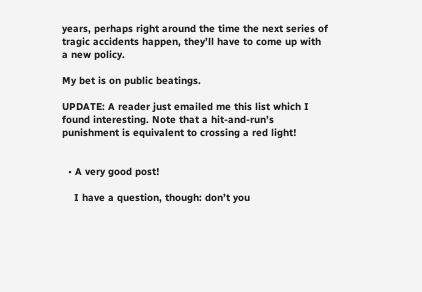years, perhaps right around the time the next series of tragic accidents happen, they’ll have to come up with a new policy.

My bet is on public beatings.

UPDATE: A reader just emailed me this list which I found interesting. Note that a hit-and-run’s punishment is equivalent to crossing a red light!


  • A very good post!

    I have a question, though: don’t you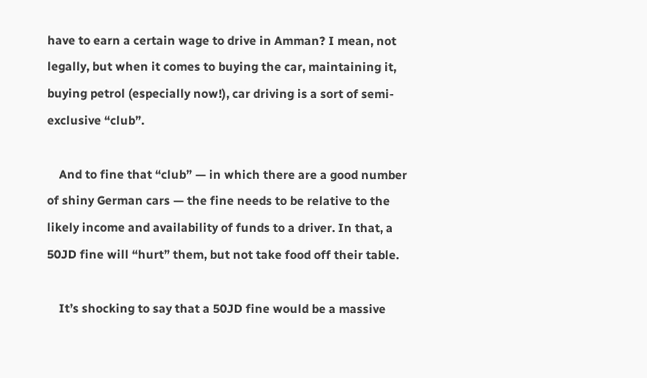have to earn a certain wage to drive in Amman? I mean, not legally, but when it comes to buying the car, maintaining it, buying petrol (especially now!), car driving is a sort of semi-exclusive “club”.

    And to fine that “club” — in which there are a good number of shiny German cars — the fine needs to be relative to the likely income and availability of funds to a driver. In that, a 50JD fine will “hurt” them, but not take food off their table.

    It’s shocking to say that a 50JD fine would be a massive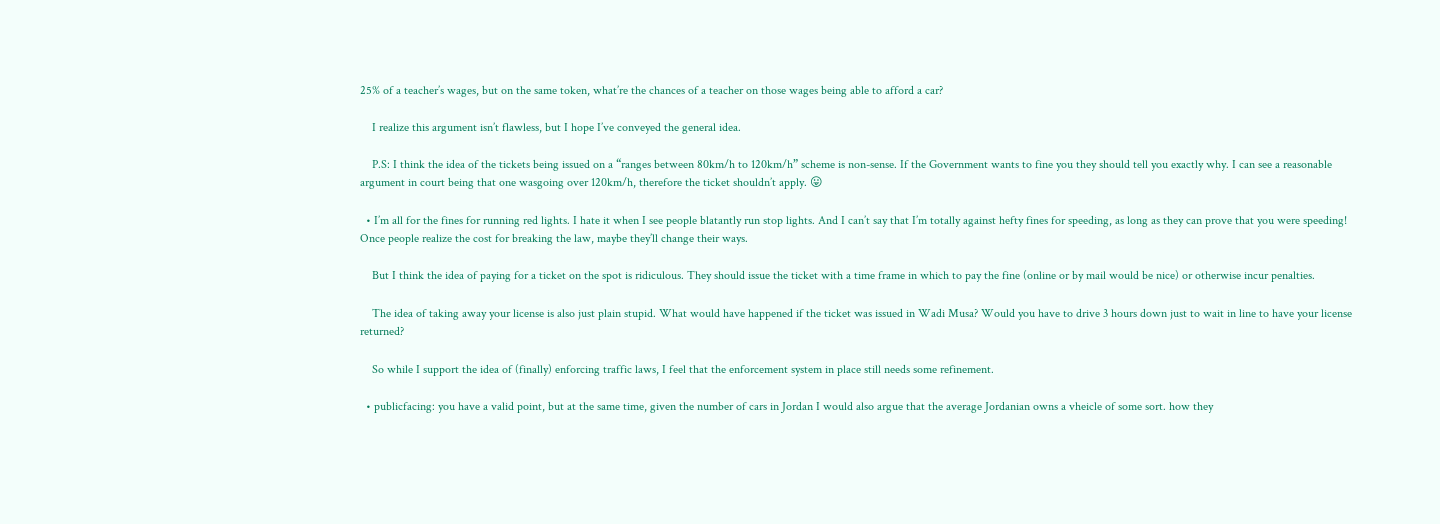25% of a teacher’s wages, but on the same token, what’re the chances of a teacher on those wages being able to afford a car?

    I realize this argument isn’t flawless, but I hope I’ve conveyed the general idea.

    P.S: I think the idea of the tickets being issued on a “ranges between 80km/h to 120km/h” scheme is non-sense. If the Government wants to fine you they should tell you exactly why. I can see a reasonable argument in court being that one wasgoing over 120km/h, therefore the ticket shouldn’t apply. 😛

  • I’m all for the fines for running red lights. I hate it when I see people blatantly run stop lights. And I can’t say that I’m totally against hefty fines for speeding, as long as they can prove that you were speeding! Once people realize the cost for breaking the law, maybe they’ll change their ways.

    But I think the idea of paying for a ticket on the spot is ridiculous. They should issue the ticket with a time frame in which to pay the fine (online or by mail would be nice) or otherwise incur penalties.

    The idea of taking away your license is also just plain stupid. What would have happened if the ticket was issued in Wadi Musa? Would you have to drive 3 hours down just to wait in line to have your license returned?

    So while I support the idea of (finally) enforcing traffic laws, I feel that the enforcement system in place still needs some refinement.

  • publicfacing: you have a valid point, but at the same time, given the number of cars in Jordan I would also argue that the average Jordanian owns a vheicle of some sort. how they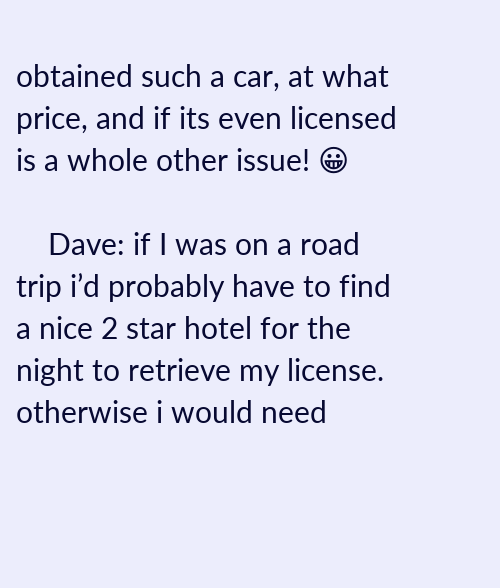obtained such a car, at what price, and if its even licensed is a whole other issue! 😀

    Dave: if I was on a road trip i’d probably have to find a nice 2 star hotel for the night to retrieve my license. otherwise i would need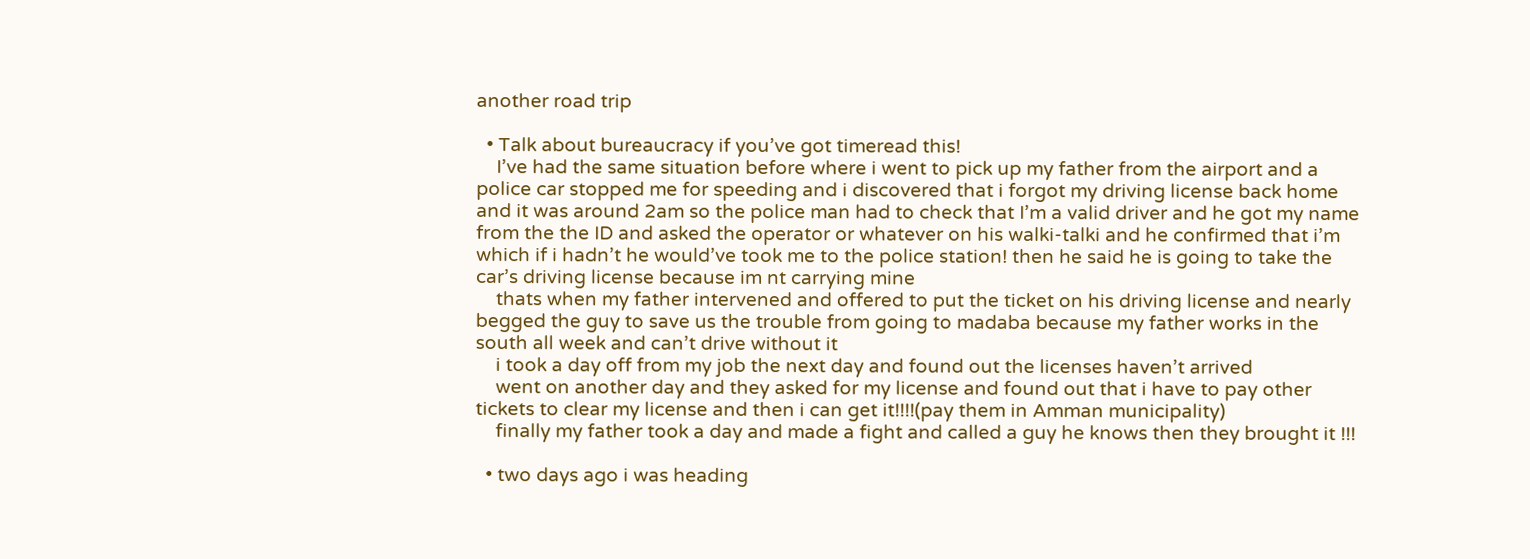another road trip

  • Talk about bureaucracy if you’ve got timeread this!
    I’ve had the same situation before where i went to pick up my father from the airport and a police car stopped me for speeding and i discovered that i forgot my driving license back home and it was around 2am so the police man had to check that I’m a valid driver and he got my name from the the ID and asked the operator or whatever on his walki-talki and he confirmed that i’m which if i hadn’t he would’ve took me to the police station! then he said he is going to take the car’s driving license because im nt carrying mine
    thats when my father intervened and offered to put the ticket on his driving license and nearly begged the guy to save us the trouble from going to madaba because my father works in the south all week and can’t drive without it
    i took a day off from my job the next day and found out the licenses haven’t arrived
    went on another day and they asked for my license and found out that i have to pay other tickets to clear my license and then i can get it!!!!(pay them in Amman municipality)
    finally my father took a day and made a fight and called a guy he knows then they brought it !!!

  • two days ago i was heading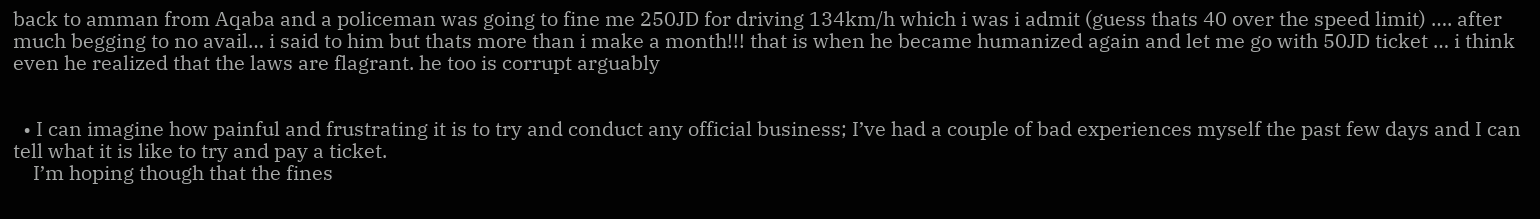back to amman from Aqaba and a policeman was going to fine me 250JD for driving 134km/h which i was i admit (guess thats 40 over the speed limit) …. after much begging to no avail… i said to him but thats more than i make a month!!! that is when he became humanized again and let me go with 50JD ticket … i think even he realized that the laws are flagrant. he too is corrupt arguably


  • I can imagine how painful and frustrating it is to try and conduct any official business; I’ve had a couple of bad experiences myself the past few days and I can tell what it is like to try and pay a ticket.
    I’m hoping though that the fines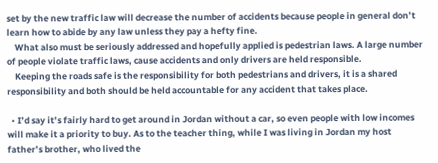set by the new traffic law will decrease the number of accidents because people in general don’t learn how to abide by any law unless they pay a hefty fine.
    What also must be seriously addressed and hopefully applied is pedestrian laws. A large number of people violate traffic laws, cause accidents and only drivers are held responsible.
    Keeping the roads safe is the responsibility for both pedestrians and drivers, it is a shared responsibility and both should be held accountable for any accident that takes place.

  • I’d say it’s fairly hard to get around in Jordan without a car, so even people with low incomes will make it a priority to buy. As to the teacher thing, while I was living in Jordan my host father’s brother, who lived the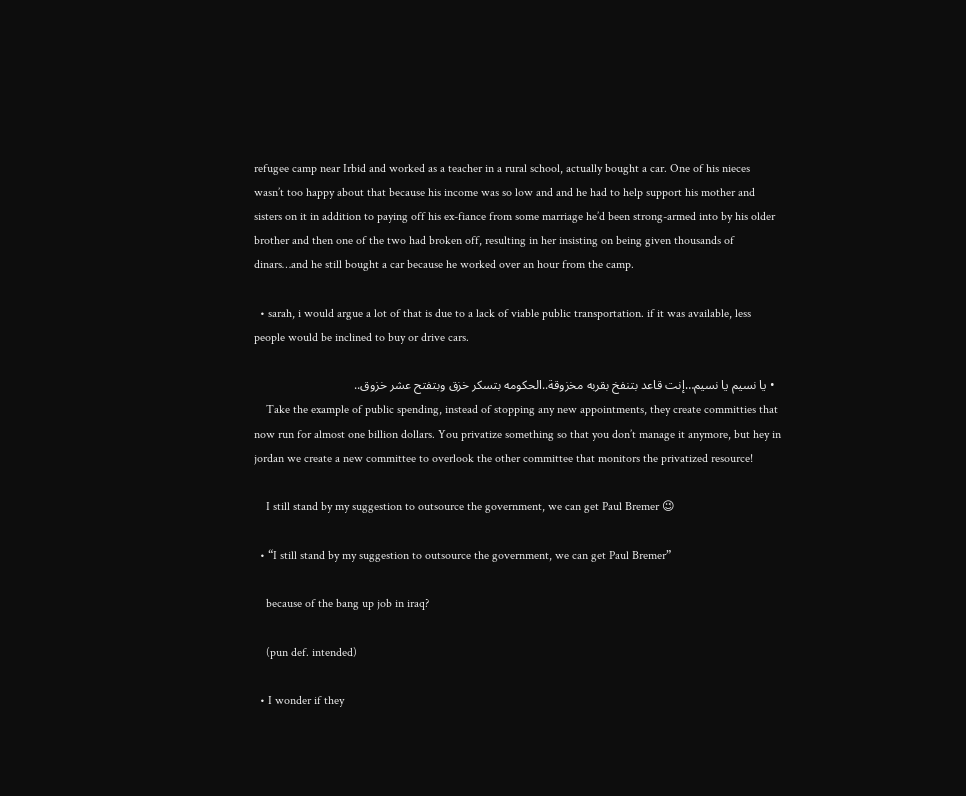refugee camp near Irbid and worked as a teacher in a rural school, actually bought a car. One of his nieces wasn’t too happy about that because his income was so low and and he had to help support his mother and sisters on it in addition to paying off his ex-fiance from some marriage he’d been strong-armed into by his older brother and then one of the two had broken off, resulting in her insisting on being given thousands of dinars…and he still bought a car because he worked over an hour from the camp.

  • sarah, i would argue a lot of that is due to a lack of viable public transportation. if it was available, less people would be inclined to buy or drive cars.

  • يا نسيم يا نسيم…إنت قاعد بتنفخ بقربه مخزوقة..الحكومه بتسكر خزق وبتفتح عشر خزوق..
    Take the example of public spending, instead of stopping any new appointments, they create committies that now run for almost one billion dollars. You privatize something so that you don’t manage it anymore, but hey in jordan we create a new committee to overlook the other committee that monitors the privatized resource!

    I still stand by my suggestion to outsource the government, we can get Paul Bremer 😉

  • “I still stand by my suggestion to outsource the government, we can get Paul Bremer”

    because of the bang up job in iraq?

    (pun def. intended)

  • I wonder if they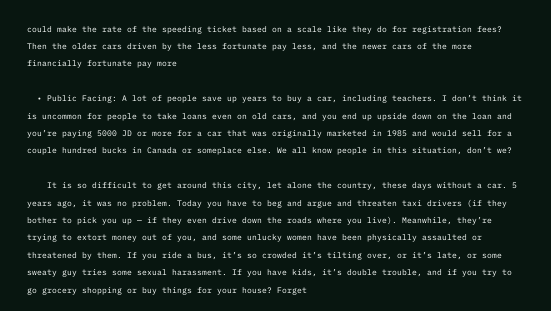could make the rate of the speeding ticket based on a scale like they do for registration fees? Then the older cars driven by the less fortunate pay less, and the newer cars of the more financially fortunate pay more

  • Public Facing: A lot of people save up years to buy a car, including teachers. I don’t think it is uncommon for people to take loans even on old cars, and you end up upside down on the loan and you’re paying 5000 JD or more for a car that was originally marketed in 1985 and would sell for a couple hundred bucks in Canada or someplace else. We all know people in this situation, don’t we?

    It is so difficult to get around this city, let alone the country, these days without a car. 5 years ago, it was no problem. Today you have to beg and argue and threaten taxi drivers (if they bother to pick you up — if they even drive down the roads where you live). Meanwhile, they’re trying to extort money out of you, and some unlucky women have been physically assaulted or threatened by them. If you ride a bus, it’s so crowded it’s tilting over, or it’s late, or some sweaty guy tries some sexual harassment. If you have kids, it’s double trouble, and if you try to go grocery shopping or buy things for your house? Forget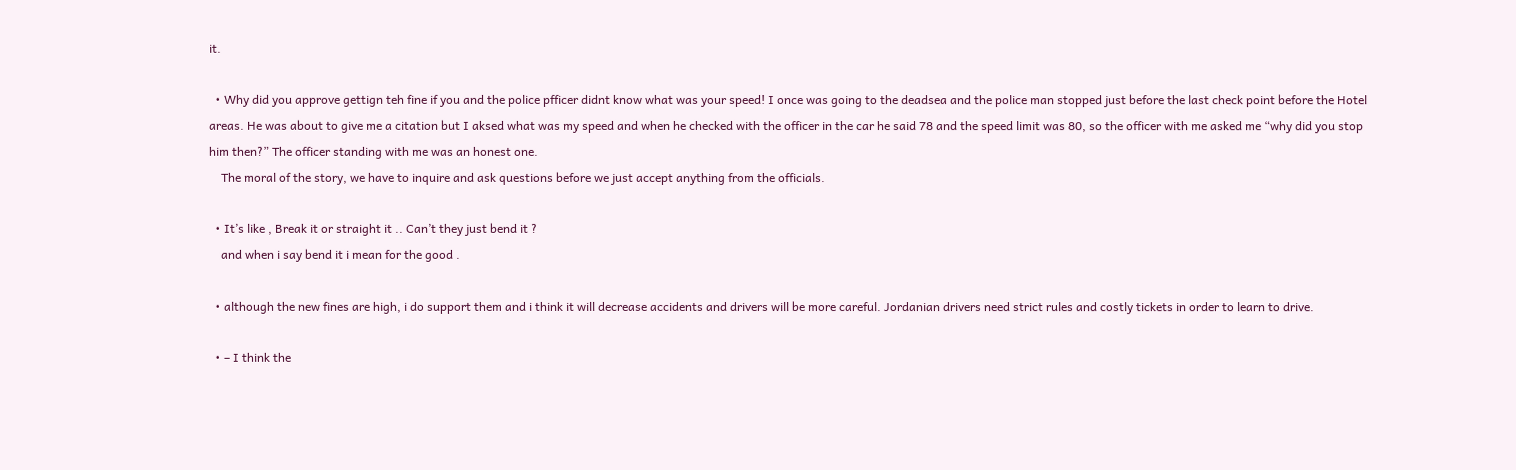it.

  • Why did you approve gettign teh fine if you and the police pfficer didnt know what was your speed! I once was going to the deadsea and the police man stopped just before the last check point before the Hotel areas. He was about to give me a citation but I aksed what was my speed and when he checked with the officer in the car he said 78 and the speed limit was 80, so the officer with me asked me “why did you stop him then?” The officer standing with me was an honest one.
    The moral of the story, we have to inquire and ask questions before we just accept anything from the officials.

  • It’s like , Break it or straight it .. Can’t they just bend it ?
    and when i say bend it i mean for the good .

  • although the new fines are high, i do support them and i think it will decrease accidents and drivers will be more careful. Jordanian drivers need strict rules and costly tickets in order to learn to drive.

  • – I think the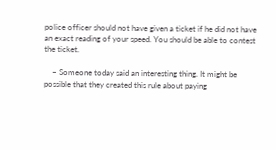police officer should not have given a ticket if he did not have an exact reading of your speed. You should be able to contest the ticket.

    – Someone today said an interesting thing. It might be possible that they created this rule about paying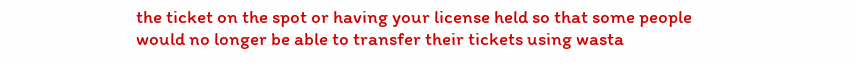the ticket on the spot or having your license held so that some people would no longer be able to transfer their tickets using wasta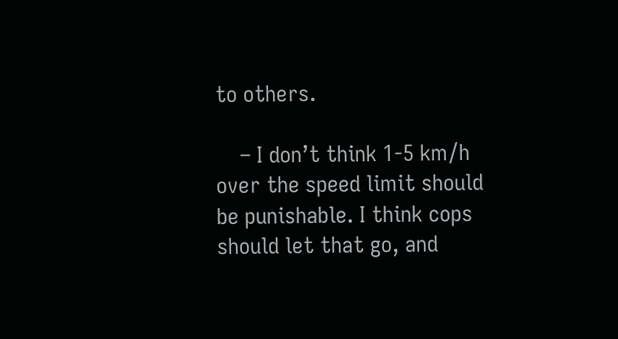to others.

    – I don’t think 1-5 km/h over the speed limit should be punishable. I think cops should let that go, and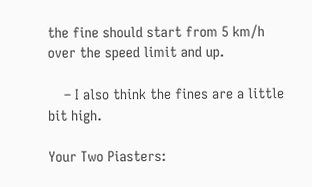the fine should start from 5 km/h over the speed limit and up.

    – I also think the fines are a little bit high.

Your Two Piasters: